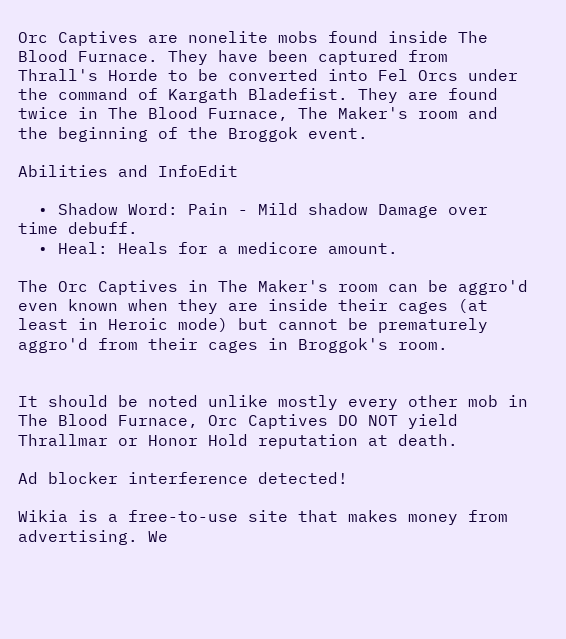Orc Captives are nonelite mobs found inside The Blood Furnace. They have been captured from Thrall's Horde to be converted into Fel Orcs under the command of Kargath Bladefist. They are found twice in The Blood Furnace, The Maker's room and the beginning of the Broggok event.

Abilities and InfoEdit

  • Shadow Word: Pain - Mild shadow Damage over time debuff.
  • Heal: Heals for a medicore amount.

The Orc Captives in The Maker's room can be aggro'd even known when they are inside their cages (at least in Heroic mode) but cannot be prematurely aggro'd from their cages in Broggok's room.


It should be noted unlike mostly every other mob in The Blood Furnace, Orc Captives DO NOT yield Thrallmar or Honor Hold reputation at death.

Ad blocker interference detected!

Wikia is a free-to-use site that makes money from advertising. We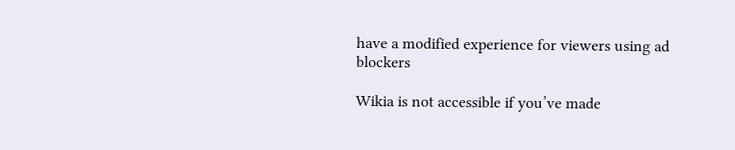have a modified experience for viewers using ad blockers

Wikia is not accessible if you’ve made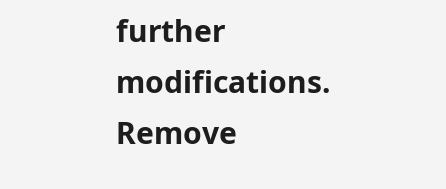further modifications. Remove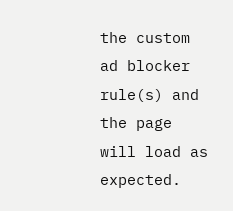the custom ad blocker rule(s) and the page will load as expected.